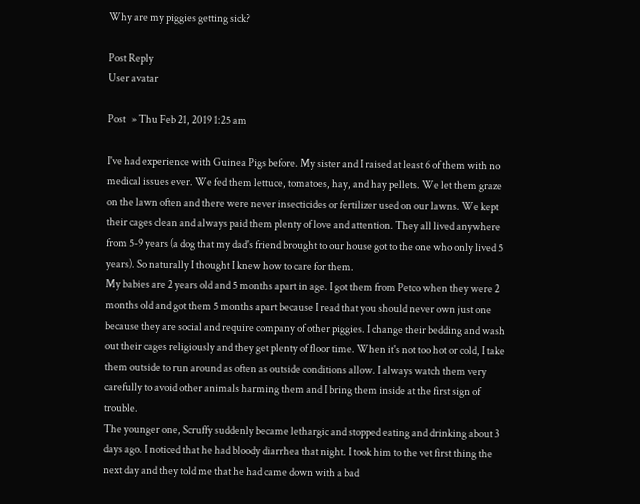Why are my piggies getting sick?

Post Reply
User avatar

Post   » Thu Feb 21, 2019 1:25 am

I've had experience with Guinea Pigs before. My sister and I raised at least 6 of them with no medical issues ever. We fed them lettuce, tomatoes, hay, and hay pellets. We let them graze on the lawn often and there were never insecticides or fertilizer used on our lawns. We kept their cages clean and always paid them plenty of love and attention. They all lived anywhere from 5-9 years (a dog that my dad's friend brought to our house got to the one who only lived 5 years). So naturally I thought I knew how to care for them.
My babies are 2 years old and 5 months apart in age. I got them from Petco when they were 2 months old and got them 5 months apart because I read that you should never own just one because they are social and require company of other piggies. I change their bedding and wash out their cages religiously and they get plenty of floor time. When it's not too hot or cold, I take them outside to run around as often as outside conditions allow. I always watch them very carefully to avoid other animals harming them and I bring them inside at the first sign of trouble.
The younger one, Scruffy suddenly became lethargic and stopped eating and drinking about 3 days ago. I noticed that he had bloody diarrhea that night. I took him to the vet first thing the next day and they told me that he had came down with a bad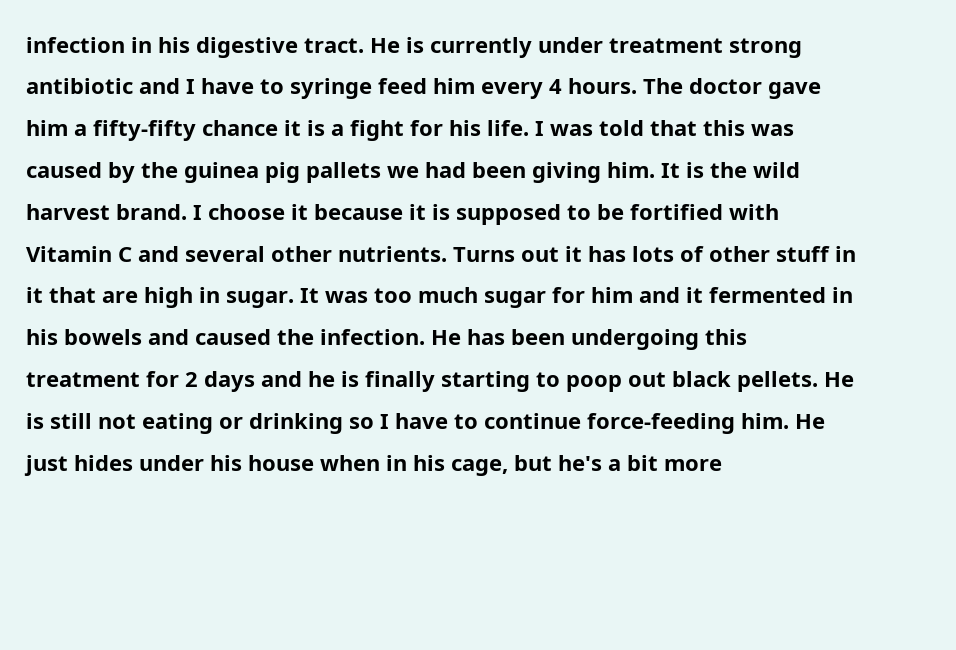infection in his digestive tract. He is currently under treatment strong antibiotic and I have to syringe feed him every 4 hours. The doctor gave him a fifty-fifty chance it is a fight for his life. I was told that this was caused by the guinea pig pallets we had been giving him. It is the wild harvest brand. I choose it because it is supposed to be fortified with Vitamin C and several other nutrients. Turns out it has lots of other stuff in it that are high in sugar. It was too much sugar for him and it fermented in his bowels and caused the infection. He has been undergoing this treatment for 2 days and he is finally starting to poop out black pellets. He is still not eating or drinking so I have to continue force-feeding him. He just hides under his house when in his cage, but he's a bit more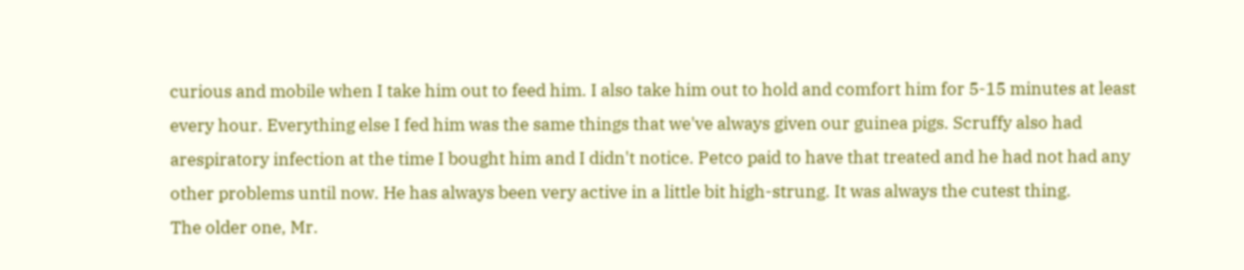curious and mobile when I take him out to feed him. I also take him out to hold and comfort him for 5-15 minutes at least every hour. Everything else I fed him was the same things that we've always given our guinea pigs. Scruffy also had arespiratory infection at the time I bought him and I didn't notice. Petco paid to have that treated and he had not had any other problems until now. He has always been very active in a little bit high-strung. It was always the cutest thing.
The older one, Mr.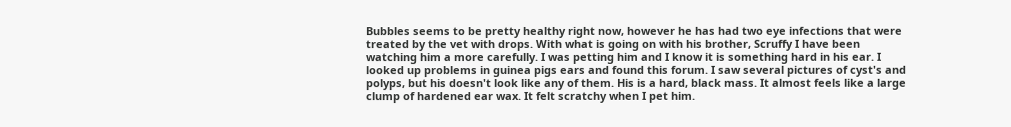Bubbles seems to be pretty healthy right now, however he has had two eye infections that were treated by the vet with drops. With what is going on with his brother, Scruffy I have been watching him a more carefully. I was petting him and I know it is something hard in his ear. I looked up problems in guinea pigs ears and found this forum. I saw several pictures of cyst's and polyps, but his doesn't look like any of them. His is a hard, black mass. It almost feels like a large clump of hardened ear wax. It felt scratchy when I pet him.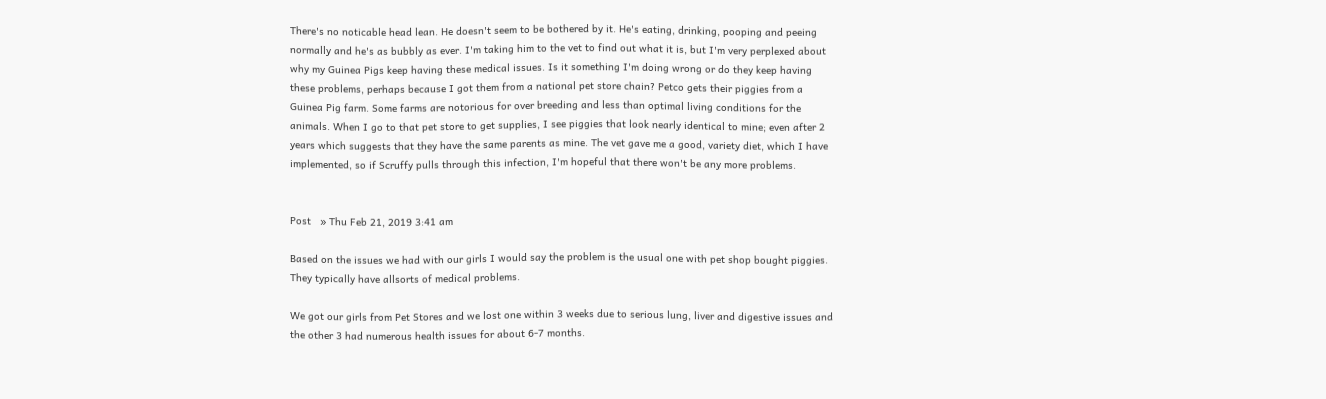There's no noticable head lean. He doesn't seem to be bothered by it. He's eating, drinking, pooping and peeing normally and he's as bubbly as ever. I'm taking him to the vet to find out what it is, but I'm very perplexed about why my Guinea Pigs keep having these medical issues. Is it something I'm doing wrong or do they keep having these problems, perhaps because I got them from a national pet store chain? Petco gets their piggies from a Guinea Pig farm. Some farms are notorious for over breeding and less than optimal living conditions for the animals. When I go to that pet store to get supplies, I see piggies that look nearly identical to mine; even after 2 years which suggests that they have the same parents as mine. The vet gave me a good, variety diet, which I have implemented, so if Scruffy pulls through this infection, I'm hopeful that there won't be any more problems.


Post   » Thu Feb 21, 2019 3:41 am

Based on the issues we had with our girls I would say the problem is the usual one with pet shop bought piggies. They typically have allsorts of medical problems.

We got our girls from Pet Stores and we lost one within 3 weeks due to serious lung, liver and digestive issues and the other 3 had numerous health issues for about 6-7 months.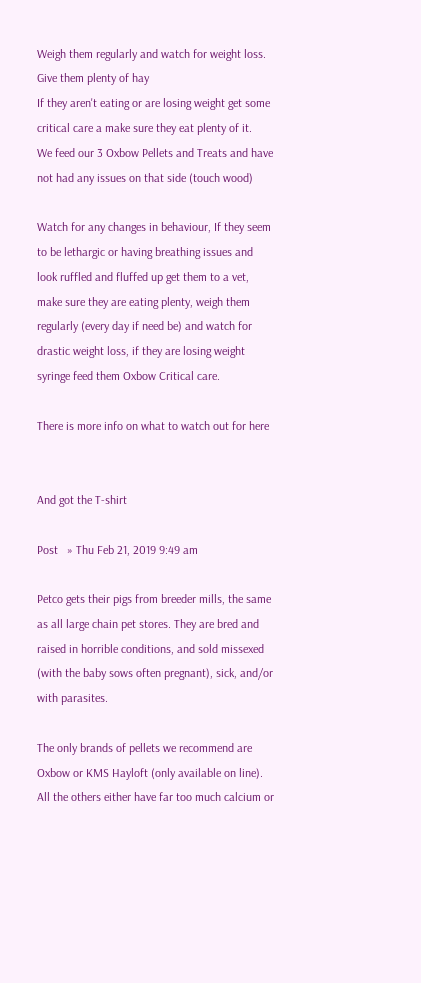Weigh them regularly and watch for weight loss.
Give them plenty of hay
If they aren't eating or are losing weight get some critical care a make sure they eat plenty of it.
We feed our 3 Oxbow Pellets and Treats and have not had any issues on that side (touch wood)

Watch for any changes in behaviour, If they seem to be lethargic or having breathing issues and look ruffled and fluffed up get them to a vet, make sure they are eating plenty, weigh them regularly (every day if need be) and watch for drastic weight loss, if they are losing weight syringe feed them Oxbow Critical care.

There is more info on what to watch out for here


And got the T-shirt

Post   » Thu Feb 21, 2019 9:49 am

Petco gets their pigs from breeder mills, the same as all large chain pet stores. They are bred and raised in horrible conditions, and sold missexed (with the baby sows often pregnant), sick, and/or with parasites.

The only brands of pellets we recommend are Oxbow or KMS Hayloft (only available on line). All the others either have far too much calcium or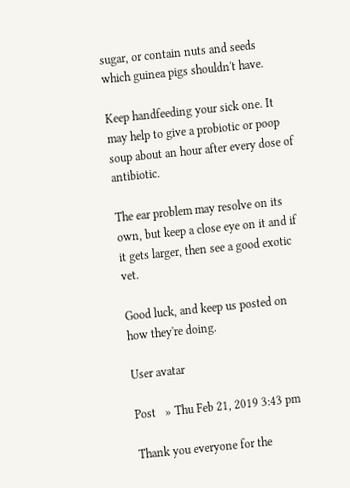sugar, or contain nuts and seeds which guinea pigs shouldn't have.

Keep handfeeding your sick one. It may help to give a probiotic or poop soup about an hour after every dose of antibiotic.

The ear problem may resolve on its own, but keep a close eye on it and if it gets larger, then see a good exotic vet.

Good luck, and keep us posted on how they're doing.

User avatar

Post   » Thu Feb 21, 2019 3:43 pm

Thank you everyone for the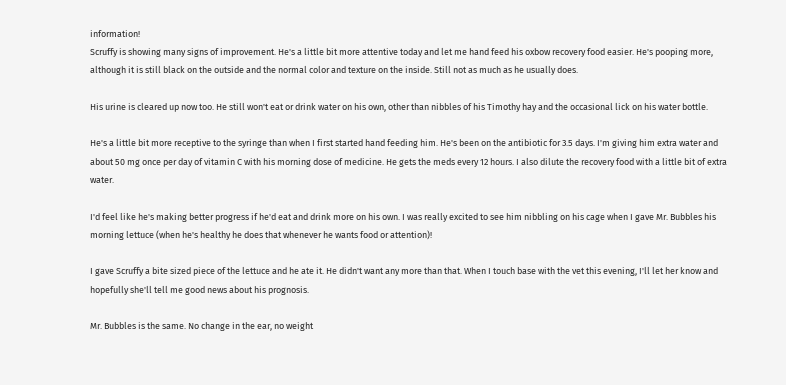information!
Scruffy is showing many signs of improvement. He's a little bit more attentive today and let me hand feed his oxbow recovery food easier. He's pooping more, although it is still black on the outside and the normal color and texture on the inside. Still not as much as he usually does.

His urine is cleared up now too. He still won't eat or drink water on his own, other than nibbles of his Timothy hay and the occasional lick on his water bottle.

He's a little bit more receptive to the syringe than when I first started hand feeding him. He's been on the antibiotic for 3.5 days. I'm giving him extra water and about 50 mg once per day of vitamin C with his morning dose of medicine. He gets the meds every 12 hours. I also dilute the recovery food with a little bit of extra water.

I'd feel like he's making better progress if he'd eat and drink more on his own. I was really excited to see him nibbling on his cage when I gave Mr. Bubbles his morning lettuce (when he's healthy he does that whenever he wants food or attention)!

I gave Scruffy a bite sized piece of the lettuce and he ate it. He didn't want any more than that. When I touch base with the vet this evening, I'll let her know and hopefully she'll tell me good news about his prognosis.

Mr. Bubbles is the same. No change in the ear, no weight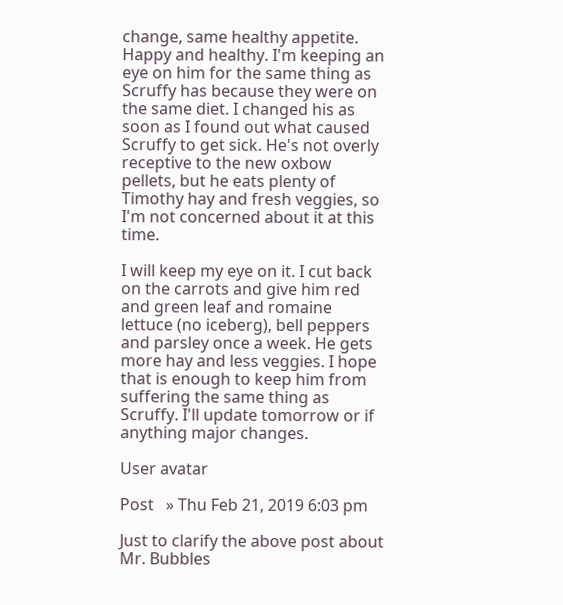change, same healthy appetite. Happy and healthy. I'm keeping an eye on him for the same thing as Scruffy has because they were on the same diet. I changed his as soon as I found out what caused Scruffy to get sick. He's not overly receptive to the new oxbow pellets, but he eats plenty of Timothy hay and fresh veggies, so I'm not concerned about it at this time.

I will keep my eye on it. I cut back on the carrots and give him red and green leaf and romaine lettuce (no iceberg), bell peppers and parsley once a week. He gets more hay and less veggies. I hope that is enough to keep him from suffering the same thing as Scruffy. I'll update tomorrow or if anything major changes.

User avatar

Post   » Thu Feb 21, 2019 6:03 pm

Just to clarify the above post about Mr. Bubbles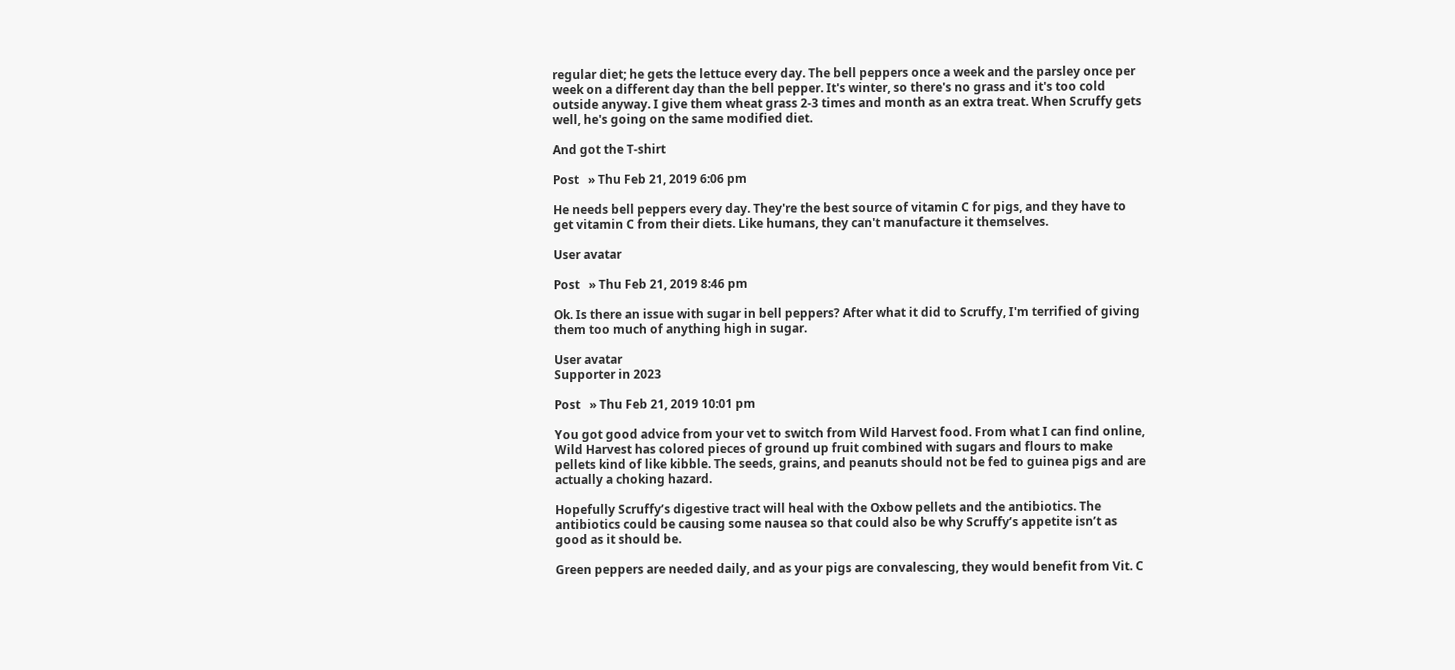regular diet; he gets the lettuce every day. The bell peppers once a week and the parsley once per week on a different day than the bell pepper. It's winter, so there's no grass and it's too cold outside anyway. I give them wheat grass 2-3 times and month as an extra treat. When Scruffy gets well, he's going on the same modified diet.

And got the T-shirt

Post   » Thu Feb 21, 2019 6:06 pm

He needs bell peppers every day. They're the best source of vitamin C for pigs, and they have to get vitamin C from their diets. Like humans, they can't manufacture it themselves.

User avatar

Post   » Thu Feb 21, 2019 8:46 pm

Ok. Is there an issue with sugar in bell peppers? After what it did to Scruffy, I'm terrified of giving them too much of anything high in sugar.

User avatar
Supporter in 2023

Post   » Thu Feb 21, 2019 10:01 pm

You got good advice from your vet to switch from Wild Harvest food. From what I can find online, Wild Harvest has colored pieces of ground up fruit combined with sugars and flours to make pellets kind of like kibble. The seeds, grains, and peanuts should not be fed to guinea pigs and are actually a choking hazard.

Hopefully Scruffy’s digestive tract will heal with the Oxbow pellets and the antibiotics. The antibiotics could be causing some nausea so that could also be why Scruffy’s appetite isn’t as good as it should be.

Green peppers are needed daily, and as your pigs are convalescing, they would benefit from Vit. C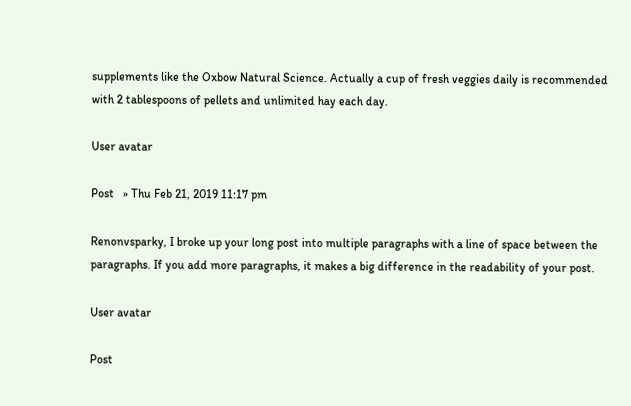supplements like the Oxbow Natural Science. Actually a cup of fresh veggies daily is recommended with 2 tablespoons of pellets and unlimited hay each day.

User avatar

Post   » Thu Feb 21, 2019 11:17 pm

Renonvsparky, I broke up your long post into multiple paragraphs with a line of space between the paragraphs. If you add more paragraphs, it makes a big difference in the readability of your post.

User avatar

Post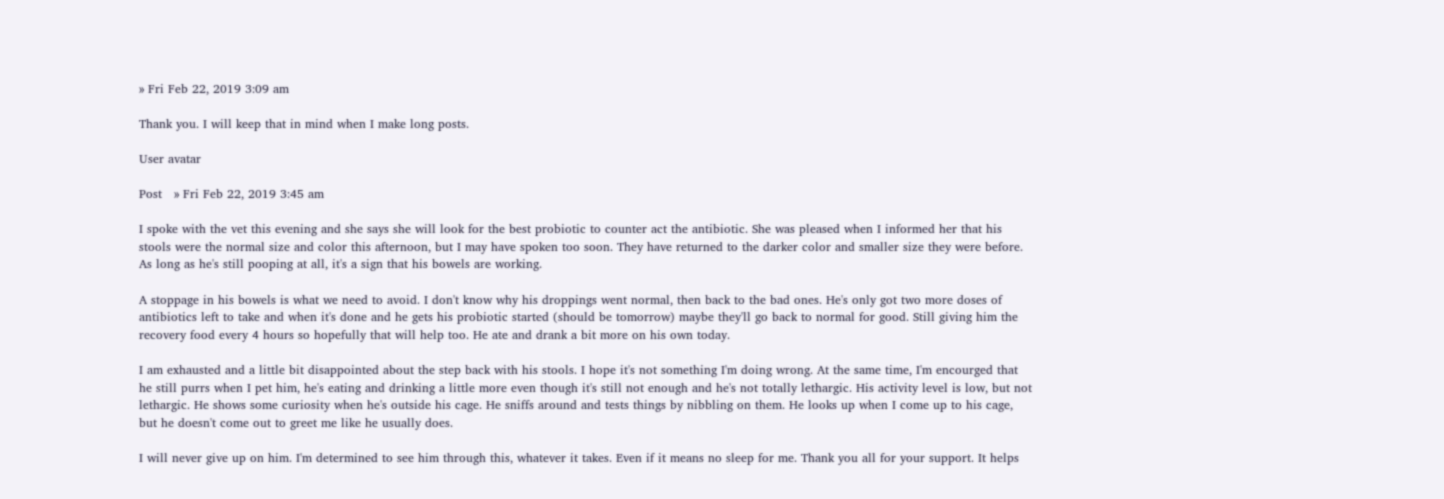» Fri Feb 22, 2019 3:09 am

Thank you. I will keep that in mind when I make long posts.

User avatar

Post   » Fri Feb 22, 2019 3:45 am

I spoke with the vet this evening and she says she will look for the best probiotic to counter act the antibiotic. She was pleased when I informed her that his stools were the normal size and color this afternoon, but I may have spoken too soon. They have returned to the darker color and smaller size they were before. As long as he's still pooping at all, it's a sign that his bowels are working.

A stoppage in his bowels is what we need to avoid. I don't know why his droppings went normal, then back to the bad ones. He's only got two more doses of antibiotics left to take and when it's done and he gets his probiotic started (should be tomorrow) maybe they'll go back to normal for good. Still giving him the recovery food every 4 hours so hopefully that will help too. He ate and drank a bit more on his own today.

I am exhausted and a little bit disappointed about the step back with his stools. I hope it's not something I'm doing wrong. At the same time, I'm encourged that he still purrs when I pet him, he's eating and drinking a little more even though it's still not enough and he's not totally lethargic. His activity level is low, but not lethargic. He shows some curiosity when he's outside his cage. He sniffs around and tests things by nibbling on them. He looks up when I come up to his cage, but he doesn't come out to greet me like he usually does.

I will never give up on him. I'm determined to see him through this, whatever it takes. Even if it means no sleep for me. Thank you all for your support. It helps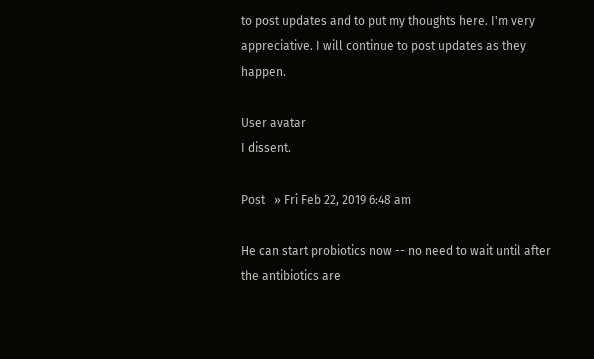to post updates and to put my thoughts here. I'm very appreciative. I will continue to post updates as they happen.

User avatar
I dissent.

Post   » Fri Feb 22, 2019 6:48 am

He can start probiotics now -- no need to wait until after the antibiotics are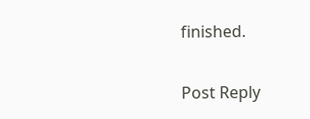finished.

Post Reply